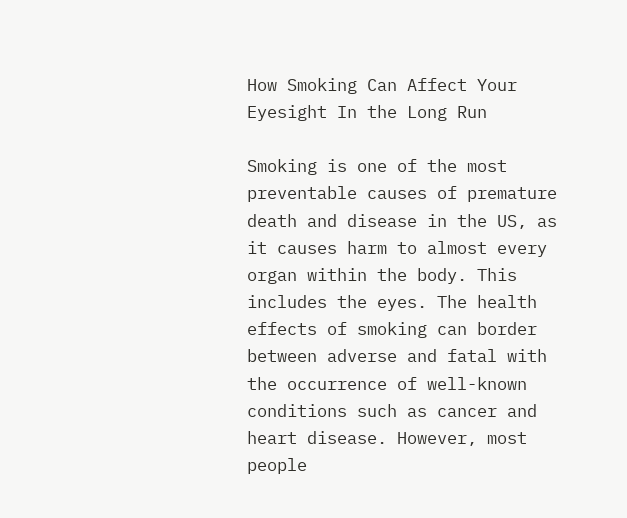How Smoking Can Affect Your Eyesight In the Long Run

Smoking is one of the most preventable causes of premature death and disease in the US, as it causes harm to almost every organ within the body. This includes the eyes. The health effects of smoking can border between adverse and fatal with the occurrence of well-known conditions such as cancer and heart disease. However, most people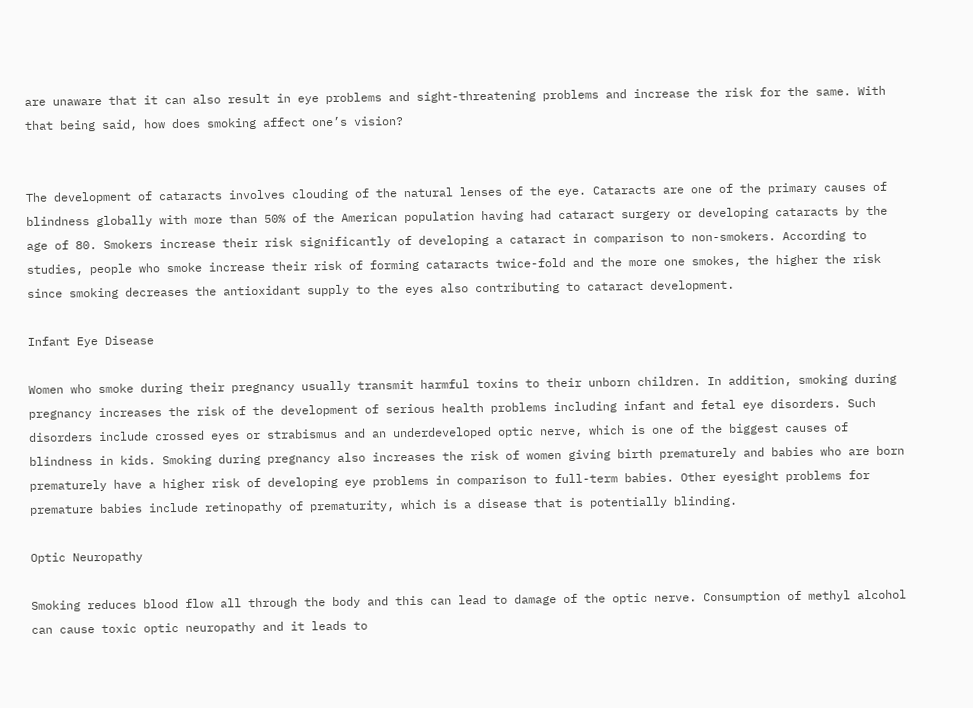are unaware that it can also result in eye problems and sight-threatening problems and increase the risk for the same. With that being said, how does smoking affect one’s vision?


The development of cataracts involves clouding of the natural lenses of the eye. Cataracts are one of the primary causes of blindness globally with more than 50% of the American population having had cataract surgery or developing cataracts by the age of 80. Smokers increase their risk significantly of developing a cataract in comparison to non-smokers. According to studies, people who smoke increase their risk of forming cataracts twice-fold and the more one smokes, the higher the risk since smoking decreases the antioxidant supply to the eyes also contributing to cataract development.

Infant Eye Disease

Women who smoke during their pregnancy usually transmit harmful toxins to their unborn children. In addition, smoking during pregnancy increases the risk of the development of serious health problems including infant and fetal eye disorders. Such disorders include crossed eyes or strabismus and an underdeveloped optic nerve, which is one of the biggest causes of blindness in kids. Smoking during pregnancy also increases the risk of women giving birth prematurely and babies who are born prematurely have a higher risk of developing eye problems in comparison to full-term babies. Other eyesight problems for premature babies include retinopathy of prematurity, which is a disease that is potentially blinding.

Optic Neuropathy

Smoking reduces blood flow all through the body and this can lead to damage of the optic nerve. Consumption of methyl alcohol can cause toxic optic neuropathy and it leads to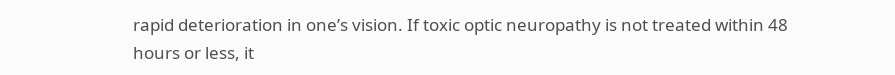rapid deterioration in one’s vision. If toxic optic neuropathy is not treated within 48 hours or less, it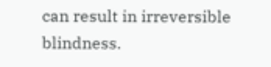can result in irreversible blindness.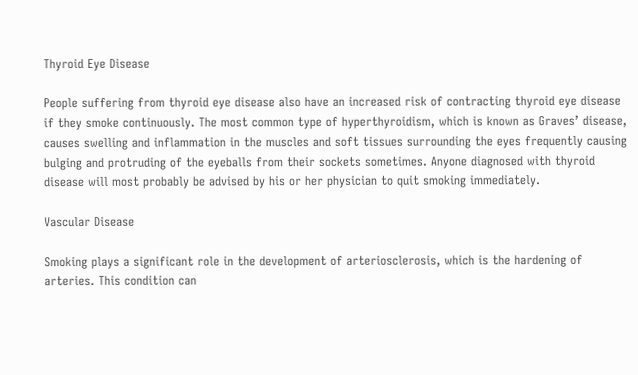Thyroid Eye Disease

People suffering from thyroid eye disease also have an increased risk of contracting thyroid eye disease if they smoke continuously. The most common type of hyperthyroidism, which is known as Graves’ disease, causes swelling and inflammation in the muscles and soft tissues surrounding the eyes frequently causing bulging and protruding of the eyeballs from their sockets sometimes. Anyone diagnosed with thyroid disease will most probably be advised by his or her physician to quit smoking immediately.

Vascular Disease

Smoking plays a significant role in the development of arteriosclerosis, which is the hardening of arteries. This condition can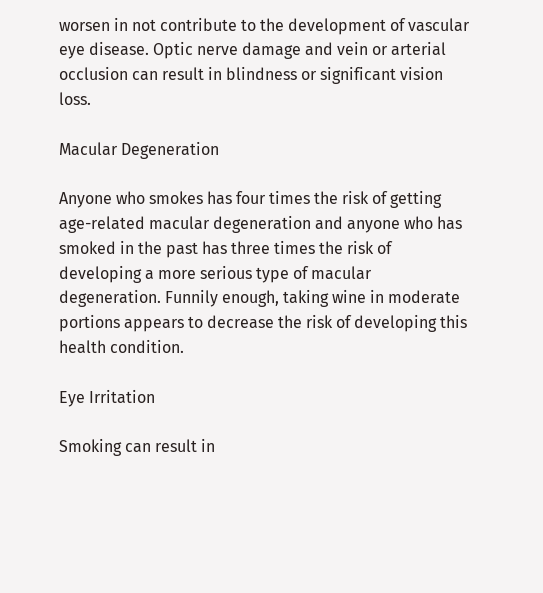worsen in not contribute to the development of vascular eye disease. Optic nerve damage and vein or arterial occlusion can result in blindness or significant vision loss.

Macular Degeneration

Anyone who smokes has four times the risk of getting age-related macular degeneration and anyone who has smoked in the past has three times the risk of developing a more serious type of macular degeneration. Funnily enough, taking wine in moderate portions appears to decrease the risk of developing this health condition.

Eye Irritation

Smoking can result in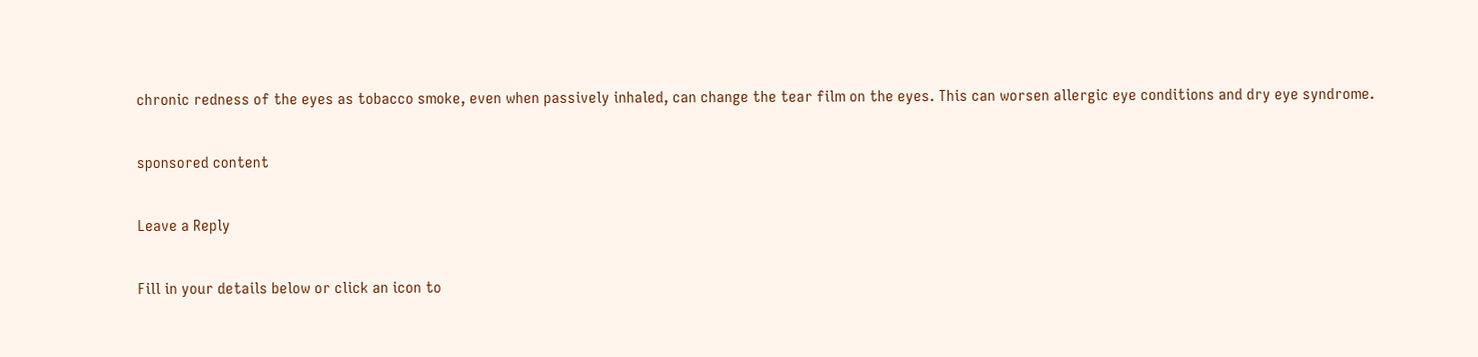chronic redness of the eyes as tobacco smoke, even when passively inhaled, can change the tear film on the eyes. This can worsen allergic eye conditions and dry eye syndrome.

sponsored content

Leave a Reply

Fill in your details below or click an icon to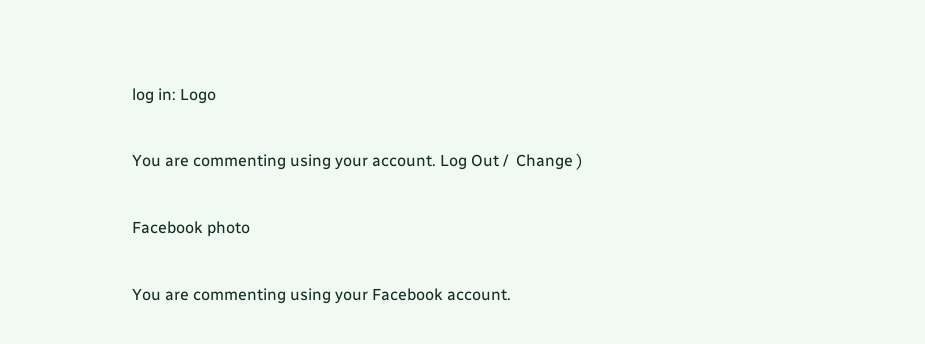log in: Logo

You are commenting using your account. Log Out /  Change )

Facebook photo

You are commenting using your Facebook account.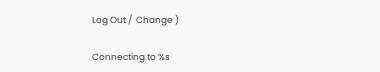Log Out /  Change )

Connecting to %s